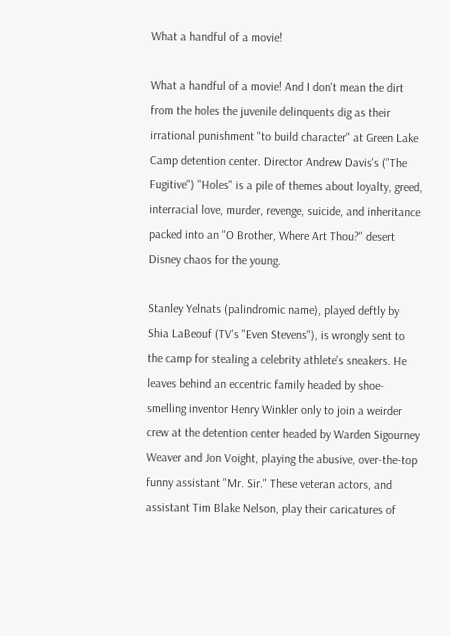What a handful of a movie!

What a handful of a movie! And I don't mean the dirt from the holes the juvenile delinquents dig as their irrational punishment "to build character" at Green Lake Camp detention center. Director Andrew Davis's ("The Fugitive") "Holes" is a pile of themes about loyalty, greed, interracial love, murder, revenge, suicide, and inheritance packed into an "O Brother, Where Art Thou?" desert Disney chaos for the young.

Stanley Yelnats (palindromic name), played deftly by Shia LaBeouf (TV's "Even Stevens"), is wrongly sent to the camp for stealing a celebrity athlete's sneakers. He leaves behind an eccentric family headed by shoe-smelling inventor Henry Winkler only to join a weirder crew at the detention center headed by Warden Sigourney Weaver and Jon Voight, playing the abusive, over-the-top funny assistant "Mr. Sir." These veteran actors, and assistant Tim Blake Nelson, play their caricatures of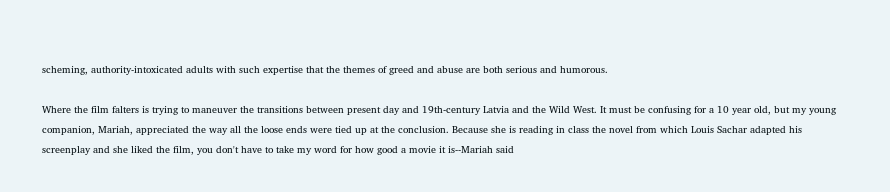scheming, authority-intoxicated adults with such expertise that the themes of greed and abuse are both serious and humorous.

Where the film falters is trying to maneuver the transitions between present day and 19th-century Latvia and the Wild West. It must be confusing for a 10 year old, but my young companion, Mariah, appreciated the way all the loose ends were tied up at the conclusion. Because she is reading in class the novel from which Louis Sachar adapted his screenplay and she liked the film, you don't have to take my word for how good a movie it is--Mariah said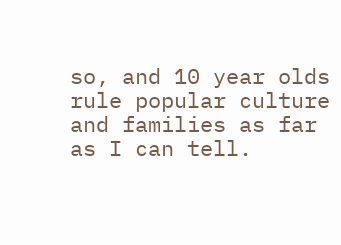so, and 10 year olds rule popular culture and families as far as I can tell.